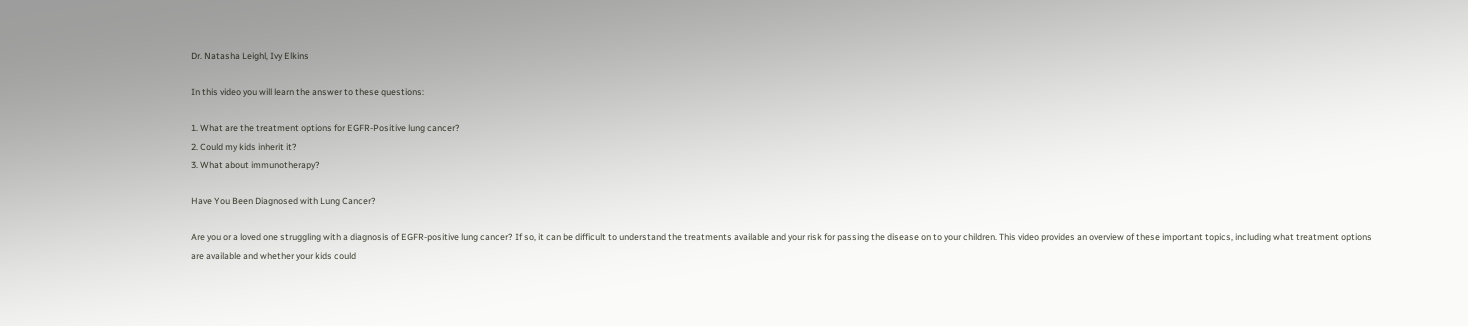Dr. Natasha Leighl, Ivy Elkins

In this video you will learn the answer to these questions:

1. What are the treatment options for EGFR-Positive lung cancer?
2. Could my kids inherit it?
3. What about immunotherapy?

Have You Been Diagnosed with Lung Cancer?

Are you or a loved one struggling with a diagnosis of EGFR-positive lung cancer? If so, it can be difficult to understand the treatments available and your risk for passing the disease on to your children. This video provides an overview of these important topics, including what treatment options are available and whether your kids could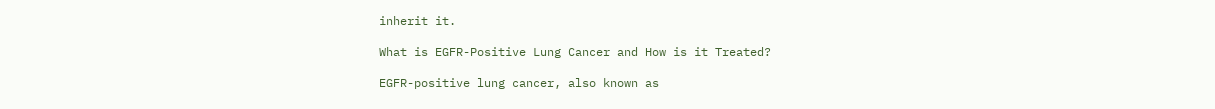inherit it.

What is EGFR-Positive Lung Cancer and How is it Treated?

EGFR-positive lung cancer, also known as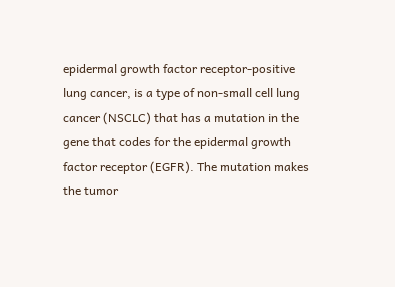epidermal growth factor receptor-positive lung cancer, is a type of non-small cell lung cancer (NSCLC) that has a mutation in the gene that codes for the epidermal growth factor receptor (EGFR). The mutation makes the tumor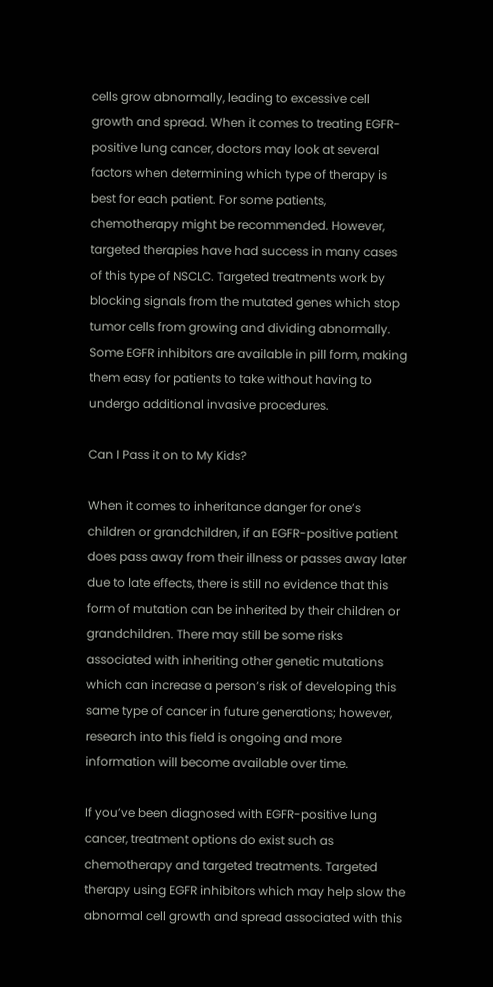cells grow abnormally, leading to excessive cell growth and spread. When it comes to treating EGFR-positive lung cancer, doctors may look at several factors when determining which type of therapy is best for each patient. For some patients, chemotherapy might be recommended. However, targeted therapies have had success in many cases of this type of NSCLC. Targeted treatments work by blocking signals from the mutated genes which stop tumor cells from growing and dividing abnormally. Some EGFR inhibitors are available in pill form, making them easy for patients to take without having to undergo additional invasive procedures.

Can I Pass it on to My Kids?

When it comes to inheritance danger for one’s children or grandchildren, if an EGFR-positive patient does pass away from their illness or passes away later due to late effects, there is still no evidence that this form of mutation can be inherited by their children or grandchildren. There may still be some risks associated with inheriting other genetic mutations which can increase a person’s risk of developing this same type of cancer in future generations; however, research into this field is ongoing and more information will become available over time.

If you’ve been diagnosed with EGFR-positive lung cancer, treatment options do exist such as chemotherapy and targeted treatments. Targeted therapy using EGFR inhibitors which may help slow the abnormal cell growth and spread associated with this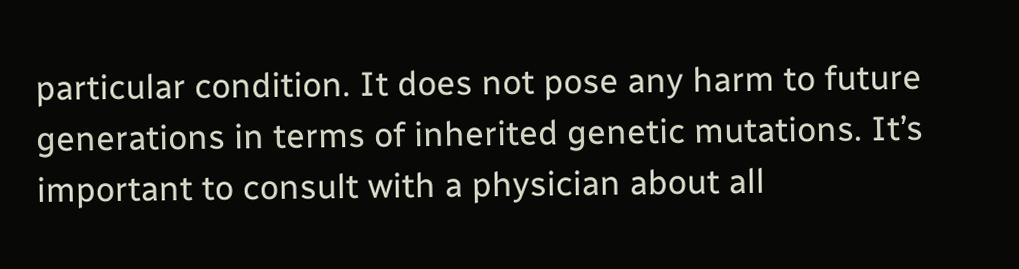particular condition. It does not pose any harm to future generations in terms of inherited genetic mutations. It’s important to consult with a physician about all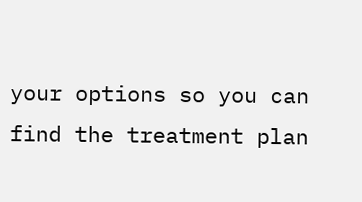your options so you can find the treatment plan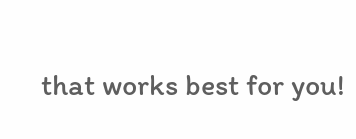that works best for you!